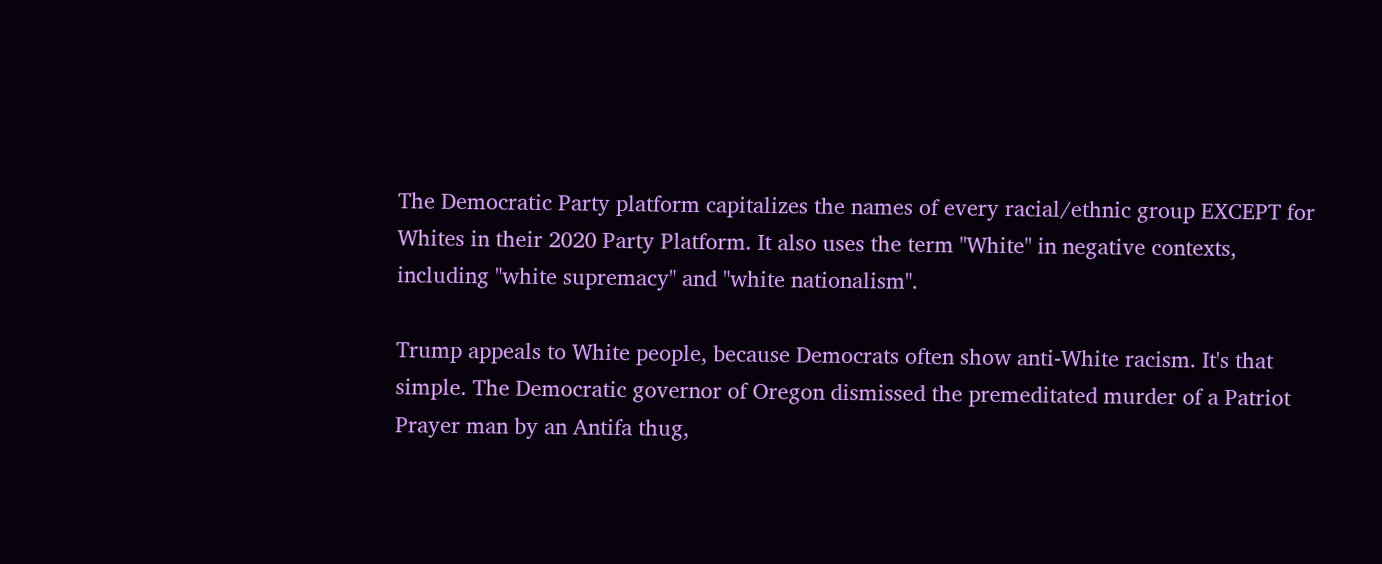The Democratic Party platform capitalizes the names of every racial/ethnic group EXCEPT for Whites in their 2020 Party Platform. It also uses the term "White" in negative contexts, including "white supremacy" and "white nationalism".

Trump appeals to White people, because Democrats often show anti-White racism. It's that simple. The Democratic governor of Oregon dismissed the premeditated murder of a Patriot Prayer man by an Antifa thug,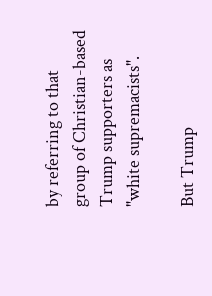by referring to that group of Christian-based Trump supporters as "white supremacists".

But Trump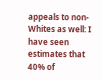appeals to non-Whites as well: I have seen estimates that 40% of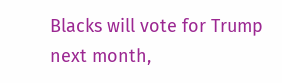Blacks will vote for Trump next month,